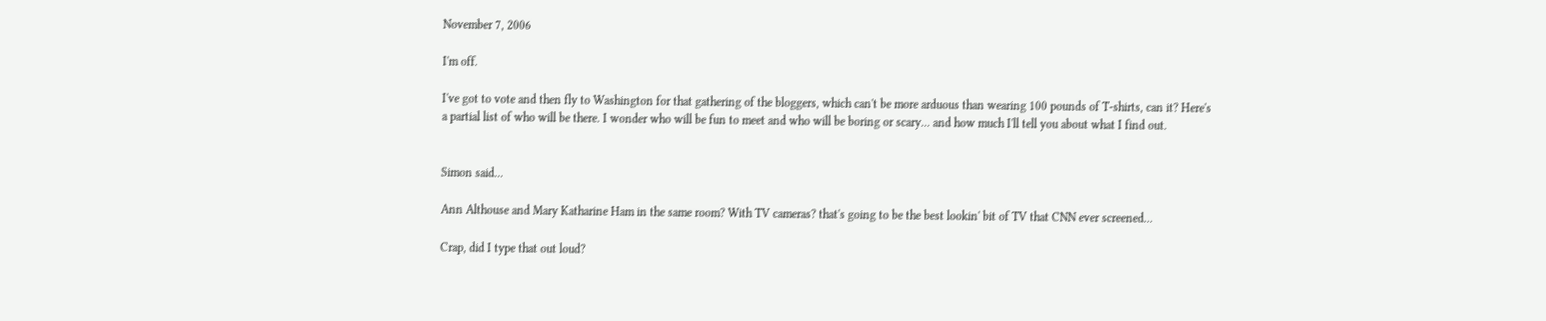November 7, 2006

I'm off.

I've got to vote and then fly to Washington for that gathering of the bloggers, which can't be more arduous than wearing 100 pounds of T-shirts, can it? Here's a partial list of who will be there. I wonder who will be fun to meet and who will be boring or scary... and how much I'll tell you about what I find out.


Simon said...

Ann Althouse and Mary Katharine Ham in the same room? With TV cameras? that's going to be the best lookin' bit of TV that CNN ever screened...

Crap, did I type that out loud?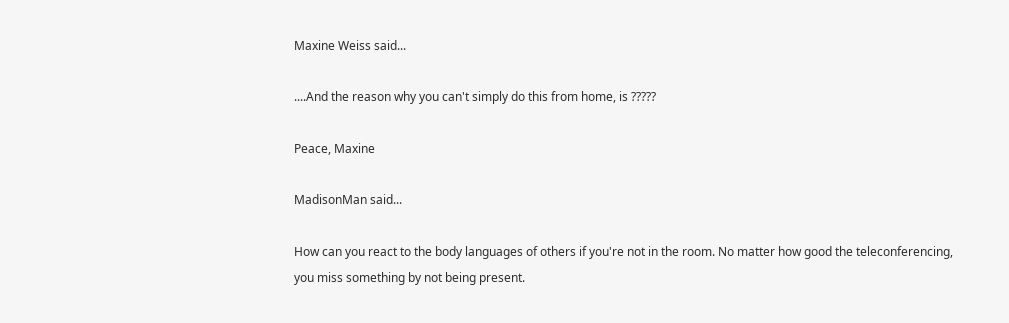Maxine Weiss said...

....And the reason why you can't simply do this from home, is ?????

Peace, Maxine

MadisonMan said...

How can you react to the body languages of others if you're not in the room. No matter how good the teleconferencing, you miss something by not being present.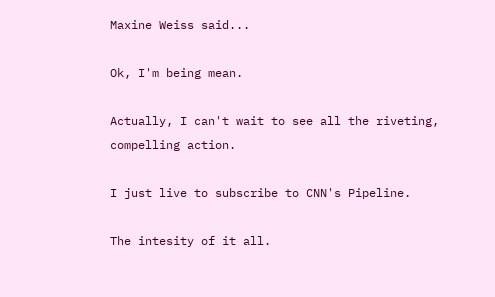Maxine Weiss said...

Ok, I'm being mean.

Actually, I can't wait to see all the riveting, compelling action.

I just live to subscribe to CNN's Pipeline.

The intesity of it all.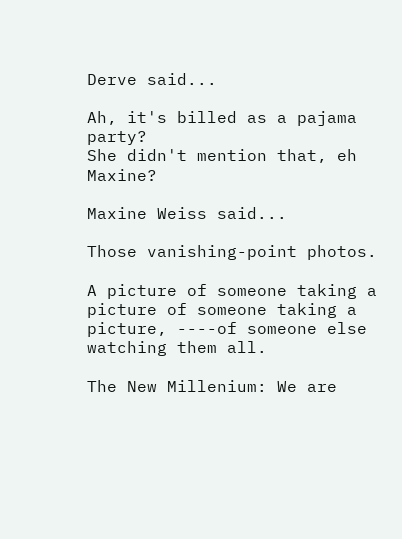Derve said...

Ah, it's billed as a pajama party?
She didn't mention that, eh Maxine?

Maxine Weiss said...

Those vanishing-point photos.

A picture of someone taking a picture of someone taking a picture, ----of someone else watching them all.

The New Millenium: We are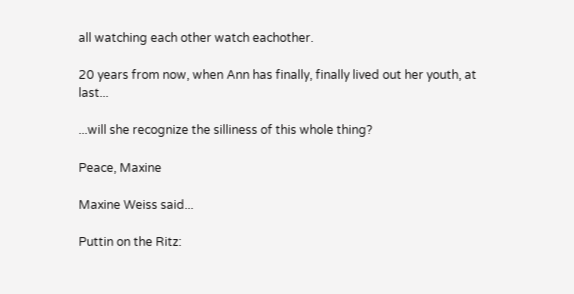all watching each other watch eachother.

20 years from now, when Ann has finally, finally lived out her youth, at last...

...will she recognize the silliness of this whole thing?

Peace, Maxine

Maxine Weiss said...

Puttin on the Ritz: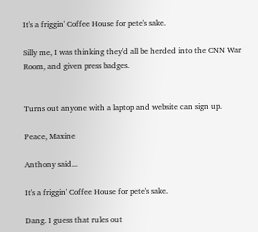It's a friggin' Coffee House for pete's sake.

Silly me, I was thinking they'd all be herded into the CNN War Room, and given press badges.


Turns out anyone with a laptop and website can sign up.

Peace, Maxine

Anthony said...

It's a friggin' Coffee House for pete's sake.

Dang. I guess that rules out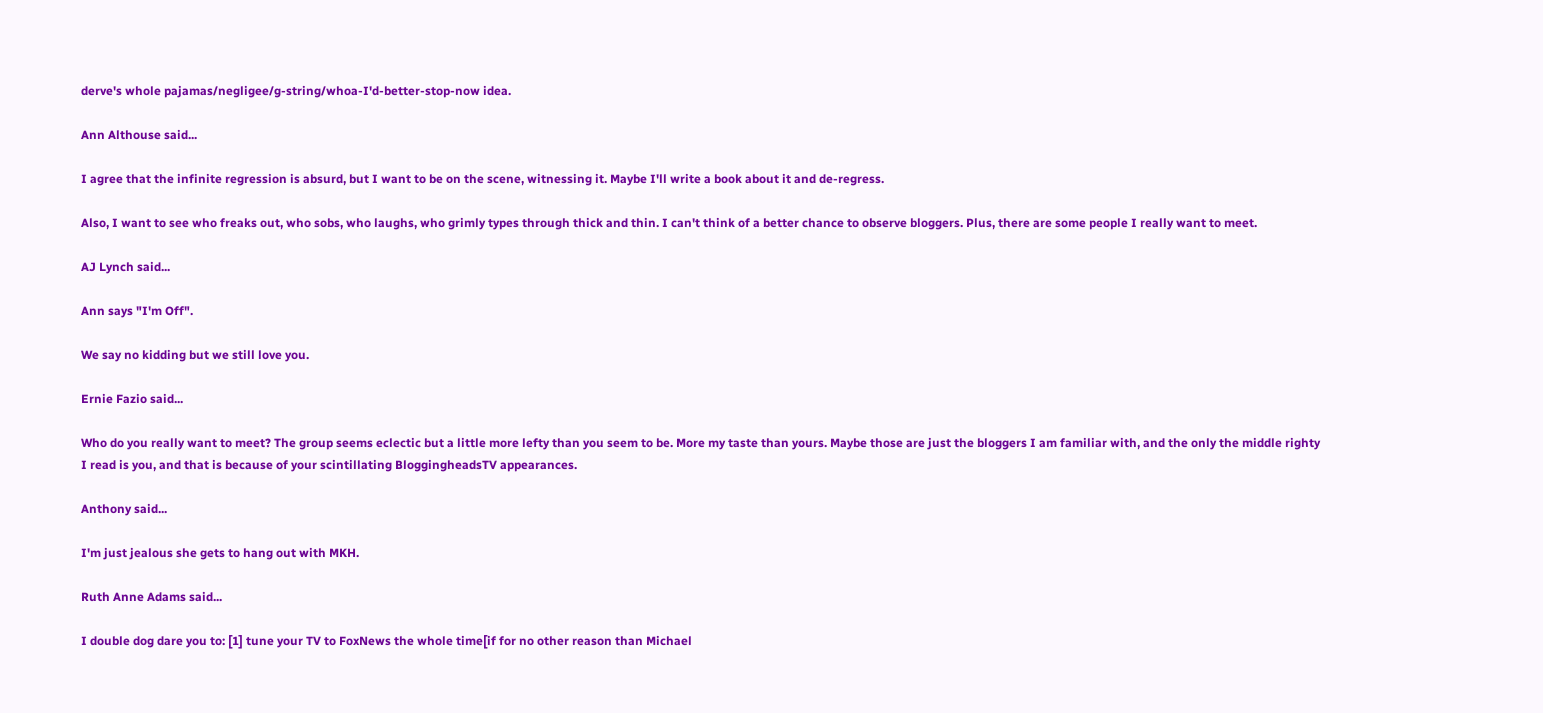derve's whole pajamas/negligee/g-string/whoa-I'd-better-stop-now idea.

Ann Althouse said...

I agree that the infinite regression is absurd, but I want to be on the scene, witnessing it. Maybe I'll write a book about it and de-regress.

Also, I want to see who freaks out, who sobs, who laughs, who grimly types through thick and thin. I can't think of a better chance to observe bloggers. Plus, there are some people I really want to meet.

AJ Lynch said...

Ann says "I'm Off".

We say no kidding but we still love you.

Ernie Fazio said...

Who do you really want to meet? The group seems eclectic but a little more lefty than you seem to be. More my taste than yours. Maybe those are just the bloggers I am familiar with, and the only the middle righty I read is you, and that is because of your scintillating BloggingheadsTV appearances.

Anthony said...

I'm just jealous she gets to hang out with MKH.

Ruth Anne Adams said...

I double dog dare you to: [1] tune your TV to FoxNews the whole time[if for no other reason than Michael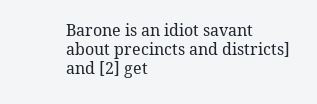Barone is an idiot savant about precincts and districts] and [2] get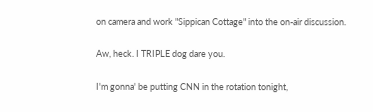on camera and work "Sippican Cottage" into the on-air discussion.

Aw, heck. I TRIPLE dog dare you.

I'm gonna' be putting CNN in the rotation tonight,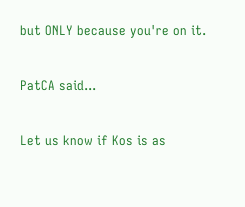but ONLY because you're on it.

PatCA said...

Let us know if Kos is as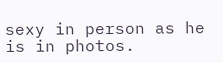sexy in person as he is in photos.